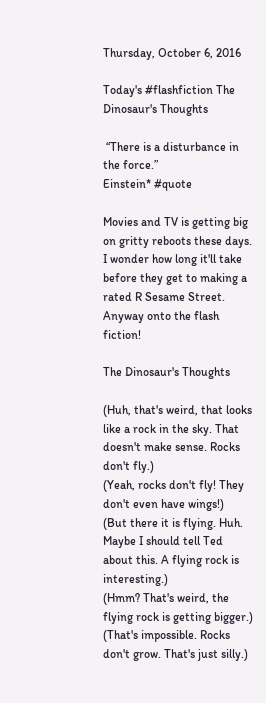Thursday, October 6, 2016

Today's #flashfiction The Dinosaur's Thoughts

 “There is a disturbance in the force.”
Einstein* #quote

Movies and TV is getting big on gritty reboots these days. I wonder how long it'll take before they get to making a rated R Sesame Street. Anyway onto the flash fiction!

The Dinosaur's Thoughts

(Huh, that's weird, that looks like a rock in the sky. That doesn't make sense. Rocks don't fly.)
(Yeah, rocks don't fly! They don't even have wings!)
(But there it is flying. Huh. Maybe I should tell Ted about this. A flying rock is interesting.)
(Hmm? That's weird, the flying rock is getting bigger.)
(That's impossible. Rocks don't grow. That's just silly.)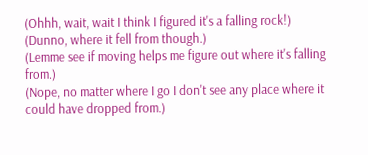(Ohhh, wait, wait I think I figured it's a falling rock!)
(Dunno, where it fell from though.)
(Lemme see if moving helps me figure out where it's falling from.)
(Nope, no matter where I go I don't see any place where it could have dropped from.)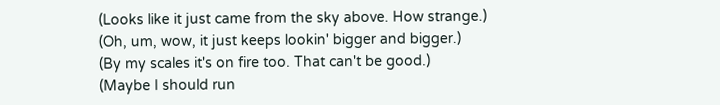(Looks like it just came from the sky above. How strange.)
(Oh, um, wow, it just keeps lookin' bigger and bigger.)
(By my scales it's on fire too. That can't be good.)
(Maybe I should run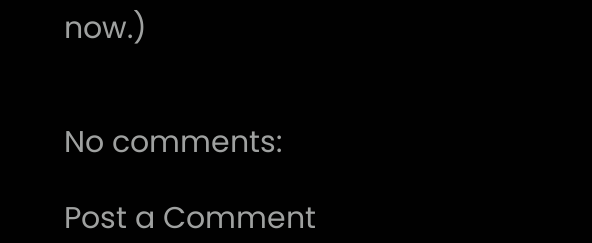now.)


No comments:

Post a Comment